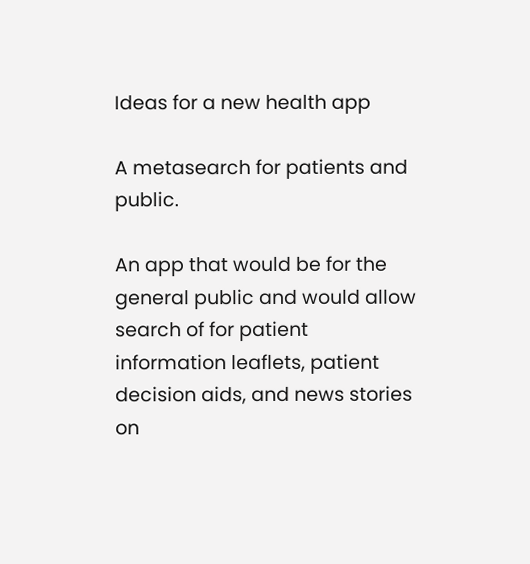Ideas for a new health app

A metasearch for patients and public.

An app that would be for the general public and would allow search of for patient information leaflets, patient decision aids, and news stories on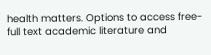health matters. Options to access free-full text academic literature and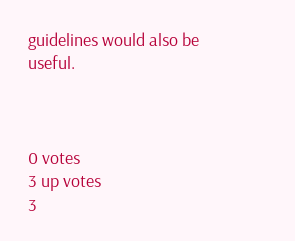guidelines would also be useful.



0 votes
3 up votes
3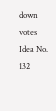down votes
Idea No. 132